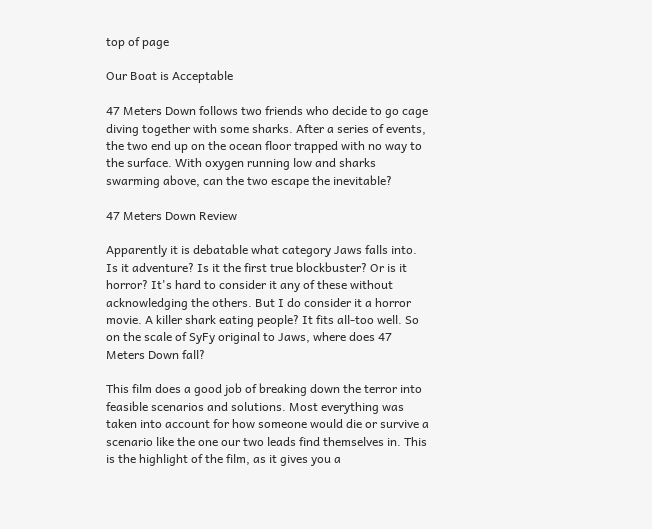top of page

Our Boat is Acceptable

47 Meters Down follows two friends who decide to go cage diving together with some sharks. After a series of events, the two end up on the ocean floor trapped with no way to the surface. With oxygen running low and sharks swarming above, can the two escape the inevitable?

47 Meters Down Review

Apparently it is debatable what category Jaws falls into. Is it adventure? Is it the first true blockbuster? Or is it horror? It's hard to consider it any of these without acknowledging the others. But I do consider it a horror movie. A killer shark eating people? It fits all-too well. So on the scale of SyFy original to Jaws, where does 47 Meters Down fall?

This film does a good job of breaking down the terror into feasible scenarios and solutions. Most everything was taken into account for how someone would die or survive a scenario like the one our two leads find themselves in. This is the highlight of the film, as it gives you a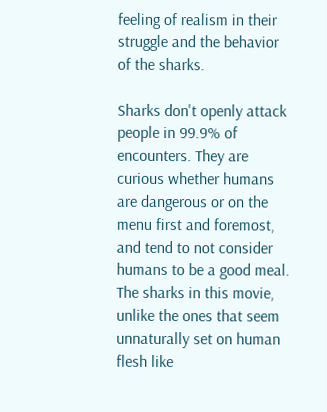feeling of realism in their struggle and the behavior of the sharks.

Sharks don't openly attack people in 99.9% of encounters. They are curious whether humans are dangerous or on the menu first and foremost, and tend to not consider humans to be a good meal. The sharks in this movie, unlike the ones that seem unnaturally set on human flesh like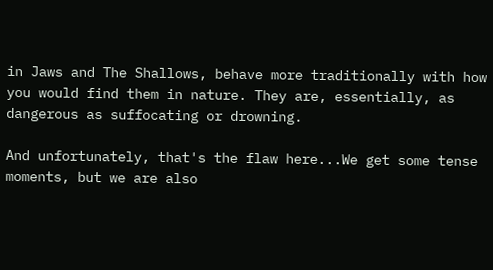in Jaws and The Shallows, behave more traditionally with how you would find them in nature. They are, essentially, as dangerous as suffocating or drowning.

And unfortunately, that's the flaw here...We get some tense moments, but we are also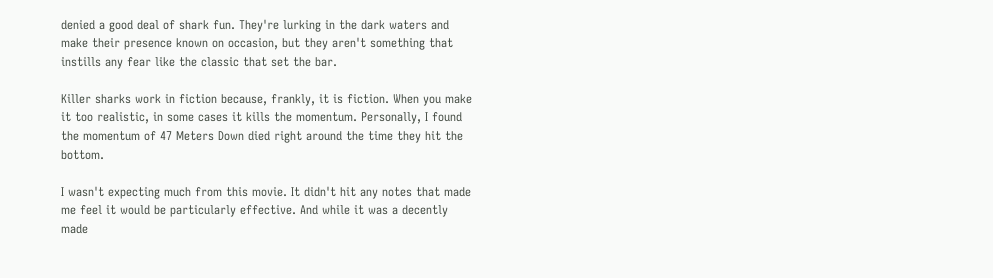denied a good deal of shark fun. They're lurking in the dark waters and make their presence known on occasion, but they aren't something that instills any fear like the classic that set the bar.

Killer sharks work in fiction because, frankly, it is fiction. When you make it too realistic, in some cases it kills the momentum. Personally, I found the momentum of 47 Meters Down died right around the time they hit the bottom.

I wasn't expecting much from this movie. It didn't hit any notes that made me feel it would be particularly effective. And while it was a decently made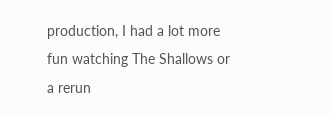production, I had a lot more fun watching The Shallows or a rerun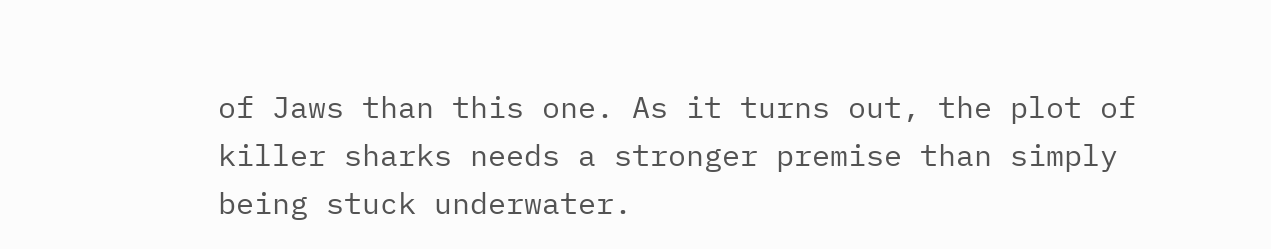of Jaws than this one. As it turns out, the plot of killer sharks needs a stronger premise than simply being stuck underwater.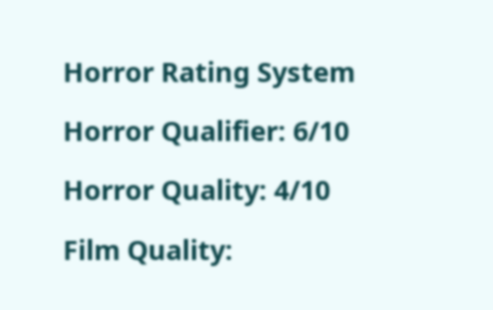Horror Rating System

Horror Qualifier: 6/10

Horror Quality: 4/10

Film Quality: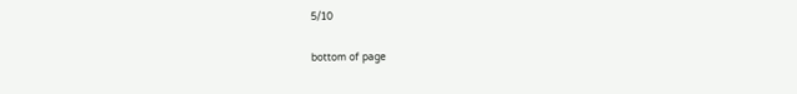5/10

bottom of page